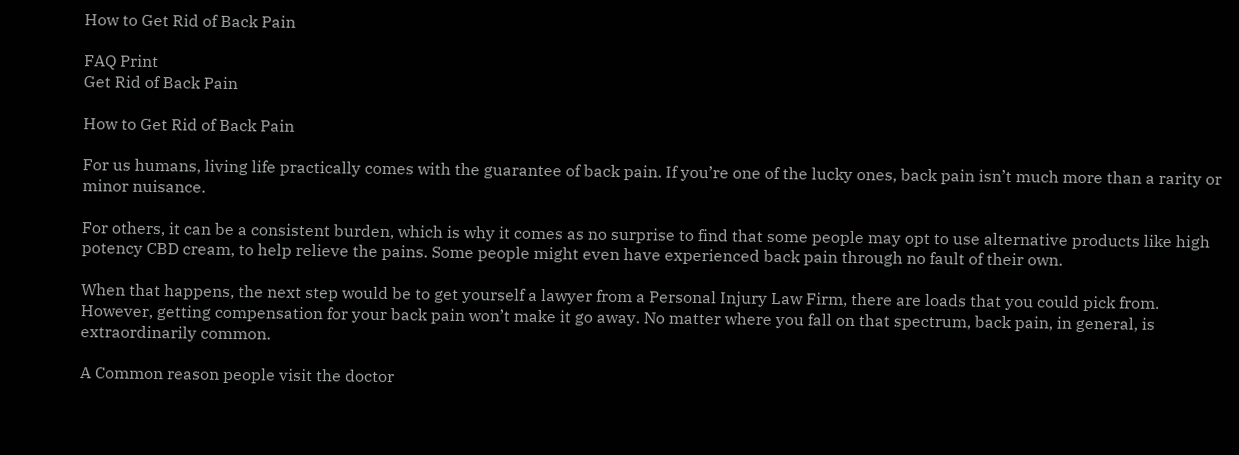How to Get Rid of Back Pain

FAQ Print
Get Rid of Back Pain

How to Get Rid of Back Pain

For us humans, living life practically comes with the guarantee of back pain. If you’re one of the lucky ones, back pain isn’t much more than a rarity or minor nuisance.

For others, it can be a consistent burden, which is why it comes as no surprise to find that some people may opt to use alternative products like high potency CBD cream, to help relieve the pains. Some people might even have experienced back pain through no fault of their own.

When that happens, the next step would be to get yourself a lawyer from a Personal Injury Law Firm, there are loads that you could pick from. However, getting compensation for your back pain won’t make it go away. No matter where you fall on that spectrum, back pain, in general, is extraordinarily common.

A Common reason people visit the doctor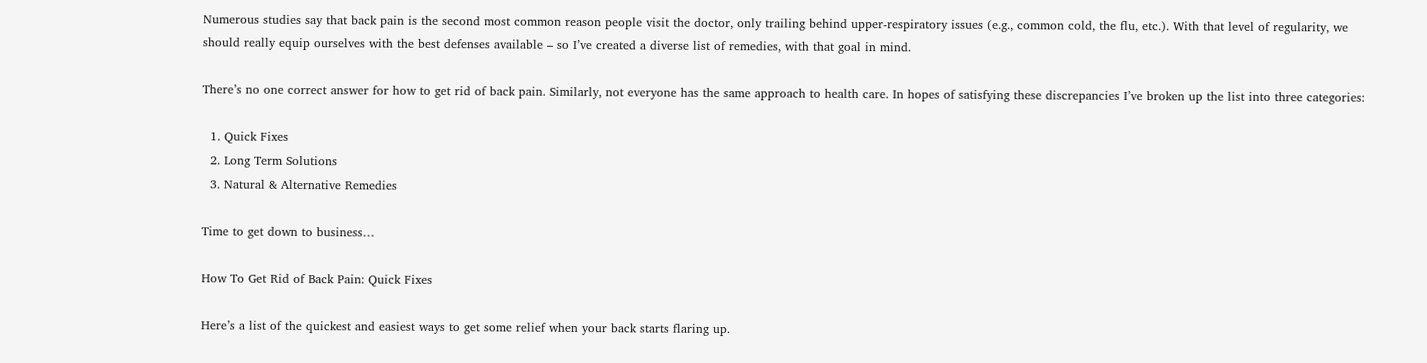Numerous studies say that back pain is the second most common reason people visit the doctor, only trailing behind upper-respiratory issues (e.g., common cold, the flu, etc.). With that level of regularity, we should really equip ourselves with the best defenses available – so I’ve created a diverse list of remedies, with that goal in mind.

There’s no one correct answer for how to get rid of back pain. Similarly, not everyone has the same approach to health care. In hopes of satisfying these discrepancies I’ve broken up the list into three categories:

  1. Quick Fixes
  2. Long Term Solutions
  3. Natural & Alternative Remedies

Time to get down to business…

How To Get Rid of Back Pain: Quick Fixes

Here’s a list of the quickest and easiest ways to get some relief when your back starts flaring up.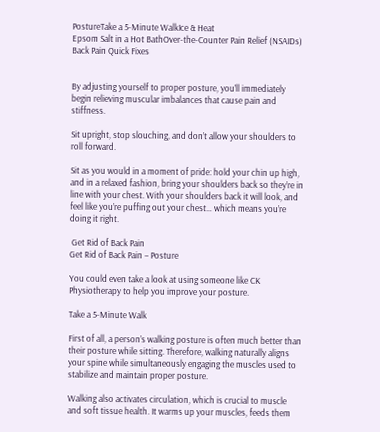PostureTake a 5-Minute WalkIce & Heat
Epsom Salt in a Hot BathOver-the-Counter Pain Relief (NSAIDs)
Back Pain Quick Fixes


By adjusting yourself to proper posture, you’ll immediately begin relieving muscular imbalances that cause pain and stiffness.

Sit upright, stop slouching, and don’t allow your shoulders to roll forward.

Sit as you would in a moment of pride: hold your chin up high, and in a relaxed fashion, bring your shoulders back so they’re in line with your chest. With your shoulders back it will look, and feel like you’re puffing out your chest… which means you’re doing it right.

 Get Rid of Back Pain
Get Rid of Back Pain – Posture

You could even take a look at using someone like CK Physiotherapy to help you improve your posture.

Take a 5-Minute Walk

First of all, a person’s walking posture is often much better than their posture while sitting. Therefore, walking naturally aligns your spine while simultaneously engaging the muscles used to stabilize and maintain proper posture.

Walking also activates circulation, which is crucial to muscle and soft tissue health. It warms up your muscles, feeds them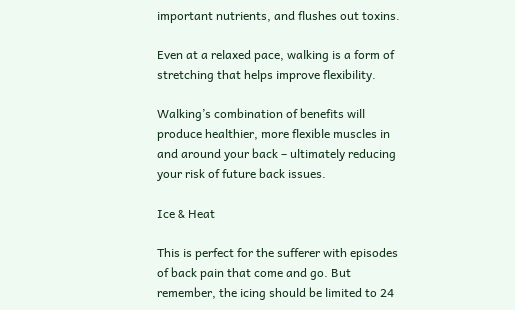important nutrients, and flushes out toxins.

Even at a relaxed pace, walking is a form of stretching that helps improve flexibility.

Walking’s combination of benefits will produce healthier, more flexible muscles in and around your back – ultimately reducing your risk of future back issues.

Ice & Heat

This is perfect for the sufferer with episodes of back pain that come and go. But remember, the icing should be limited to 24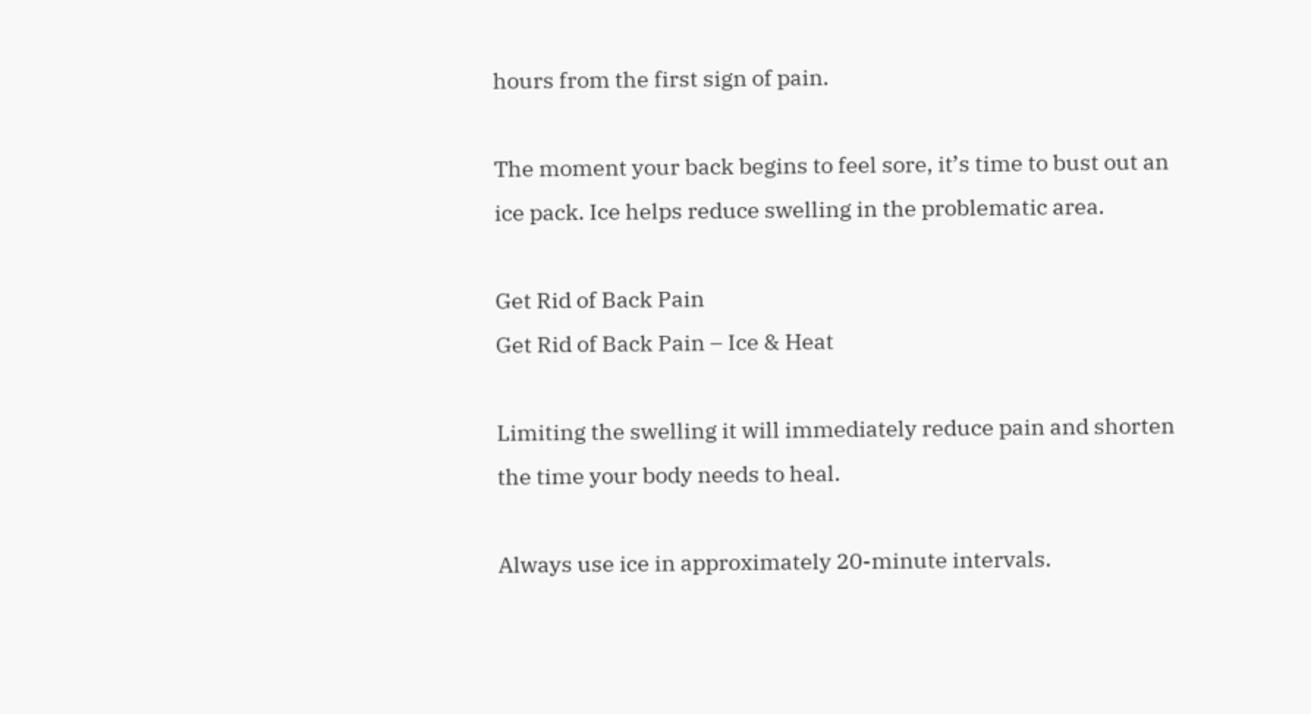hours from the first sign of pain.

The moment your back begins to feel sore, it’s time to bust out an ice pack. Ice helps reduce swelling in the problematic area.

Get Rid of Back Pain
Get Rid of Back Pain – Ice & Heat

Limiting the swelling it will immediately reduce pain and shorten the time your body needs to heal.

Always use ice in approximately 20-minute intervals.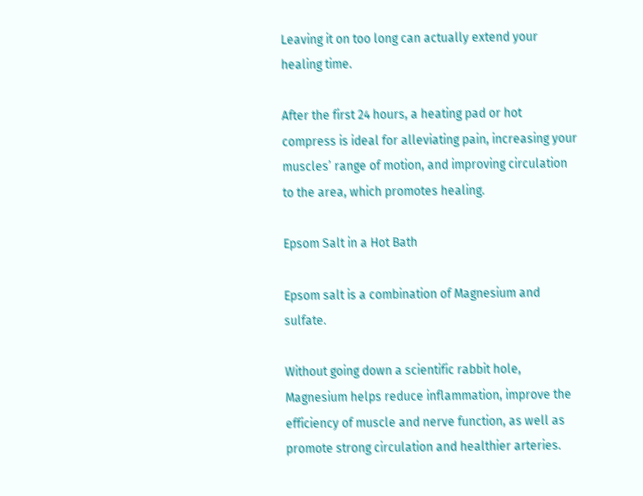Leaving it on too long can actually extend your healing time.

After the first 24 hours, a heating pad or hot compress is ideal for alleviating pain, increasing your muscles’ range of motion, and improving circulation to the area, which promotes healing.

Epsom Salt in a Hot Bath

Epsom salt is a combination of Magnesium and sulfate.

Without going down a scientific rabbit hole, Magnesium helps reduce inflammation, improve the efficiency of muscle and nerve function, as well as promote strong circulation and healthier arteries.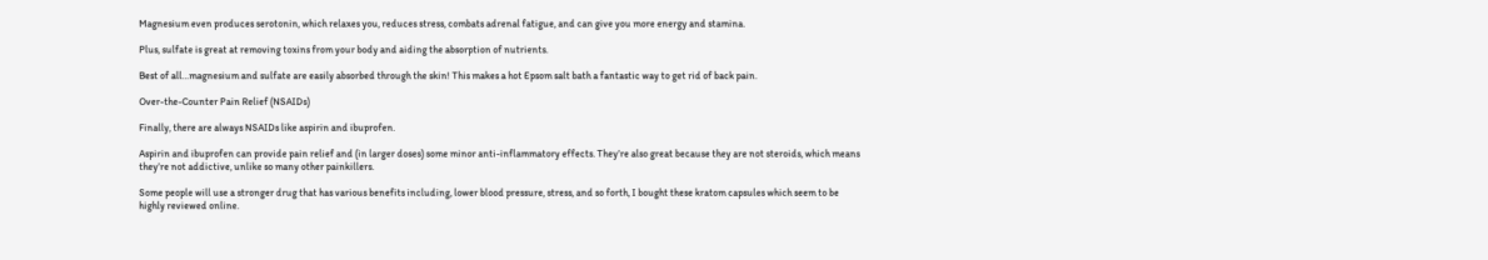Magnesium even produces serotonin, which relaxes you, reduces stress, combats adrenal fatigue, and can give you more energy and stamina.

Plus, sulfate is great at removing toxins from your body and aiding the absorption of nutrients.

Best of all…magnesium and sulfate are easily absorbed through the skin! This makes a hot Epsom salt bath a fantastic way to get rid of back pain.

Over-the-Counter Pain Relief (NSAIDs)

Finally, there are always NSAIDs like aspirin and ibuprofen.

Aspirin and ibuprofen can provide pain relief and (in larger doses) some minor anti-inflammatory effects. They’re also great because they are not steroids, which means they’re not addictive, unlike so many other painkillers.

Some people will use a stronger drug that has various benefits including, lower blood pressure, stress, and so forth, I bought these kratom capsules which seem to be highly reviewed online.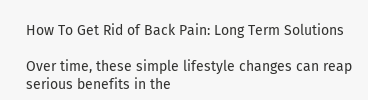How To Get Rid of Back Pain: Long Term Solutions

Over time, these simple lifestyle changes can reap serious benefits in the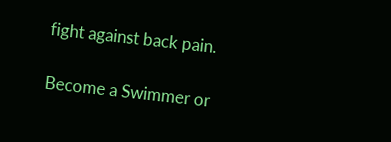fight against back pain.

Become a Swimmer or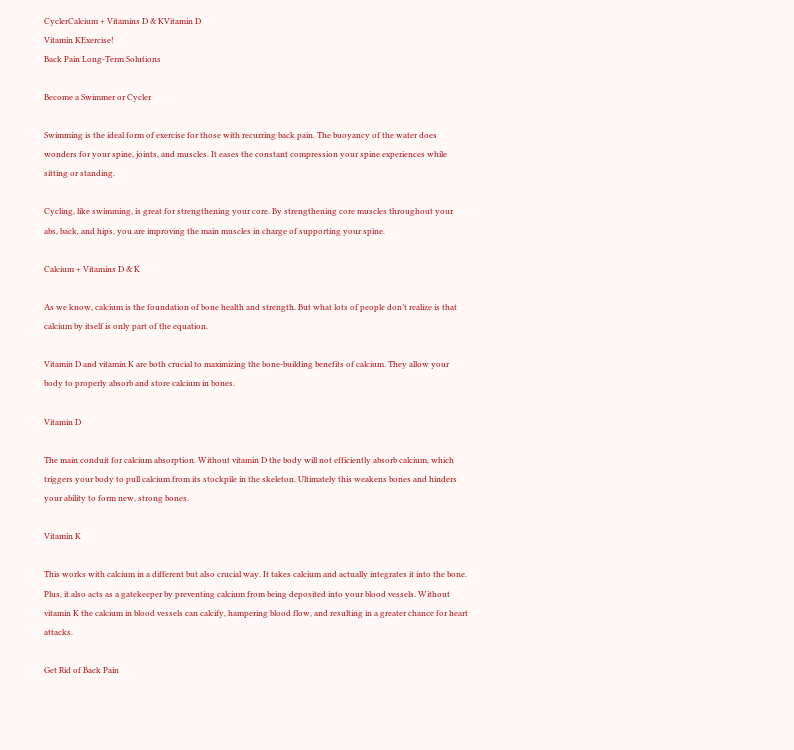CyclerCalcium + Vitamins D & KVitamin D
Vitamin KExercise!
Back Pain Long-Term Solutions

Become a Swimmer or Cycler

Swimming is the ideal form of exercise for those with recurring back pain. The buoyancy of the water does wonders for your spine, joints, and muscles. It eases the constant compression your spine experiences while sitting or standing.

Cycling, like swimming, is great for strengthening your core. By strengthening core muscles throughout your abs, back, and hips, you are improving the main muscles in charge of supporting your spine.

Calcium + Vitamins D & K

As we know, calcium is the foundation of bone health and strength. But what lots of people don’t realize is that calcium by itself is only part of the equation.

Vitamin D and vitamin K are both crucial to maximizing the bone-building benefits of calcium. They allow your body to properly absorb and store calcium in bones.

Vitamin D

The main conduit for calcium absorption. Without vitamin D the body will not efficiently absorb calcium, which triggers your body to pull calcium from its stockpile in the skeleton. Ultimately this weakens bones and hinders your ability to form new, strong bones.

Vitamin K

This works with calcium in a different but also crucial way. It takes calcium and actually integrates it into the bone. Plus, it also acts as a gatekeeper by preventing calcium from being deposited into your blood vessels. Without vitamin K the calcium in blood vessels can calcify, hampering blood flow, and resulting in a greater chance for heart attacks.

Get Rid of Back Pain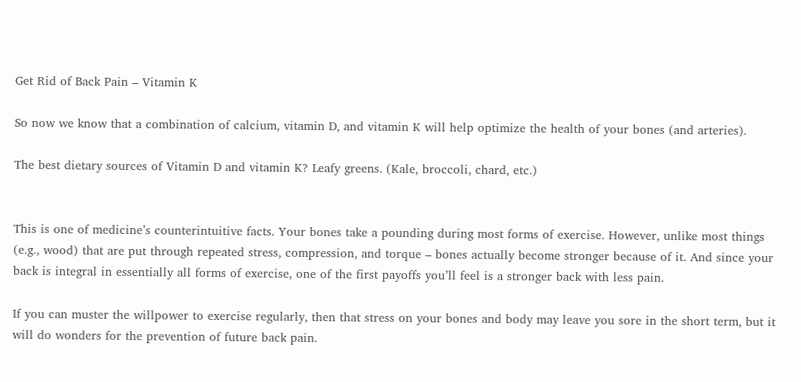Get Rid of Back Pain – Vitamin K

So now we know that a combination of calcium, vitamin D, and vitamin K will help optimize the health of your bones (and arteries).

The best dietary sources of Vitamin D and vitamin K? Leafy greens. (Kale, broccoli, chard, etc.)


This is one of medicine’s counterintuitive facts. Your bones take a pounding during most forms of exercise. However, unlike most things (e.g., wood) that are put through repeated stress, compression, and torque – bones actually become stronger because of it. And since your back is integral in essentially all forms of exercise, one of the first payoffs you’ll feel is a stronger back with less pain.

If you can muster the willpower to exercise regularly, then that stress on your bones and body may leave you sore in the short term, but it will do wonders for the prevention of future back pain.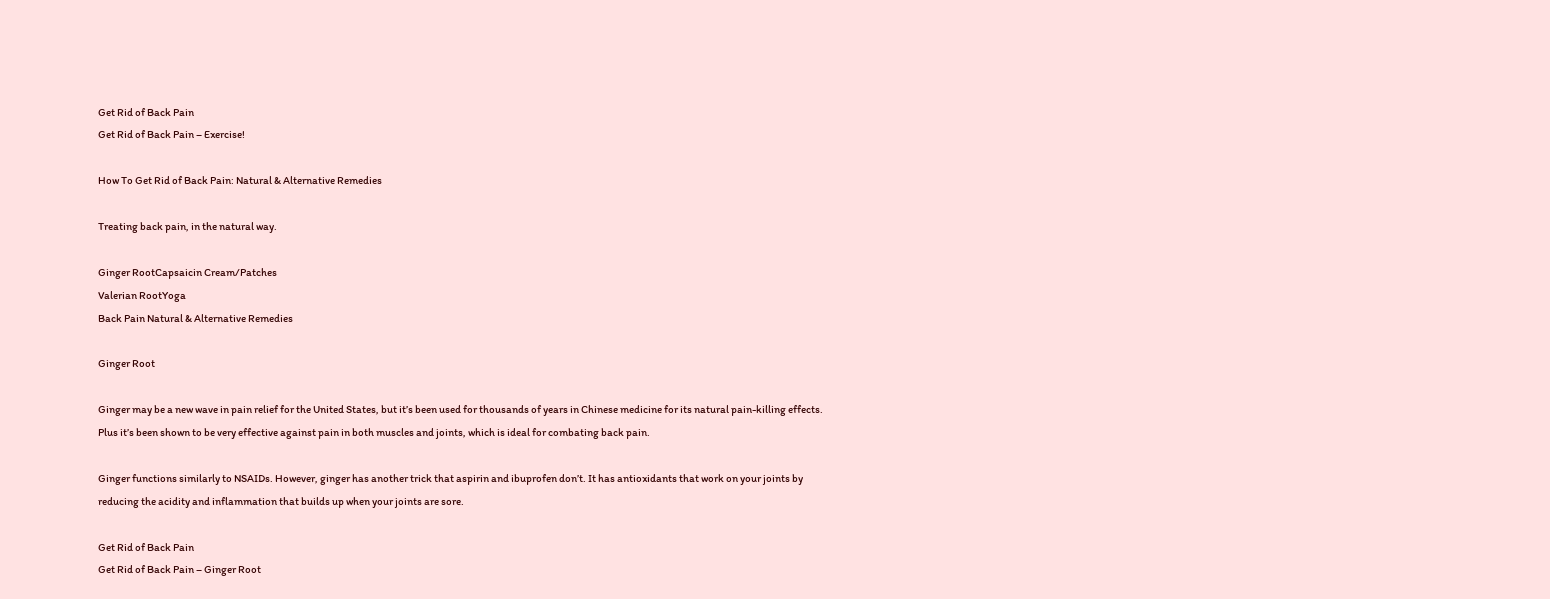Get Rid of Back Pain
Get Rid of Back Pain – Exercise!

How To Get Rid of Back Pain: Natural & Alternative Remedies

Treating back pain, in the natural way.

Ginger RootCapsaicin Cream/Patches
Valerian RootYoga
Back Pain Natural & Alternative Remedies

Ginger Root

Ginger may be a new wave in pain relief for the United States, but it’s been used for thousands of years in Chinese medicine for its natural pain-killing effects. Plus it’s been shown to be very effective against pain in both muscles and joints, which is ideal for combating back pain.

Ginger functions similarly to NSAIDs. However, ginger has another trick that aspirin and ibuprofen don’t. It has antioxidants that work on your joints by reducing the acidity and inflammation that builds up when your joints are sore.

Get Rid of Back Pain
Get Rid of Back Pain – Ginger Root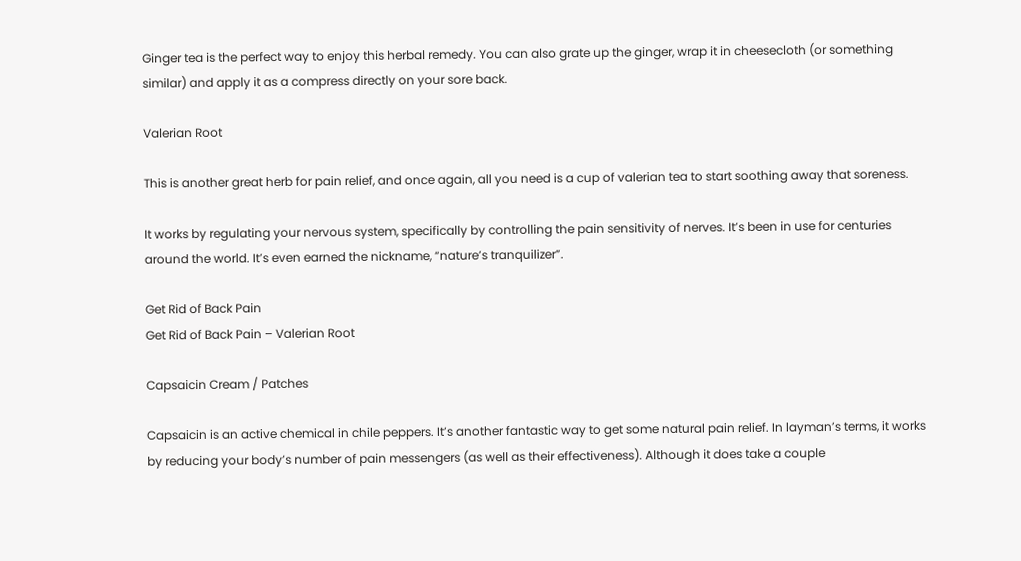Ginger tea is the perfect way to enjoy this herbal remedy. You can also grate up the ginger, wrap it in cheesecloth (or something similar) and apply it as a compress directly on your sore back.

Valerian Root

This is another great herb for pain relief, and once again, all you need is a cup of valerian tea to start soothing away that soreness.

It works by regulating your nervous system, specifically by controlling the pain sensitivity of nerves. It’s been in use for centuries around the world. It’s even earned the nickname, “nature’s tranquilizer”.

Get Rid of Back Pain
Get Rid of Back Pain – Valerian Root

Capsaicin Cream / Patches

Capsaicin is an active chemical in chile peppers. It’s another fantastic way to get some natural pain relief. In layman’s terms, it works by reducing your body’s number of pain messengers (as well as their effectiveness). Although it does take a couple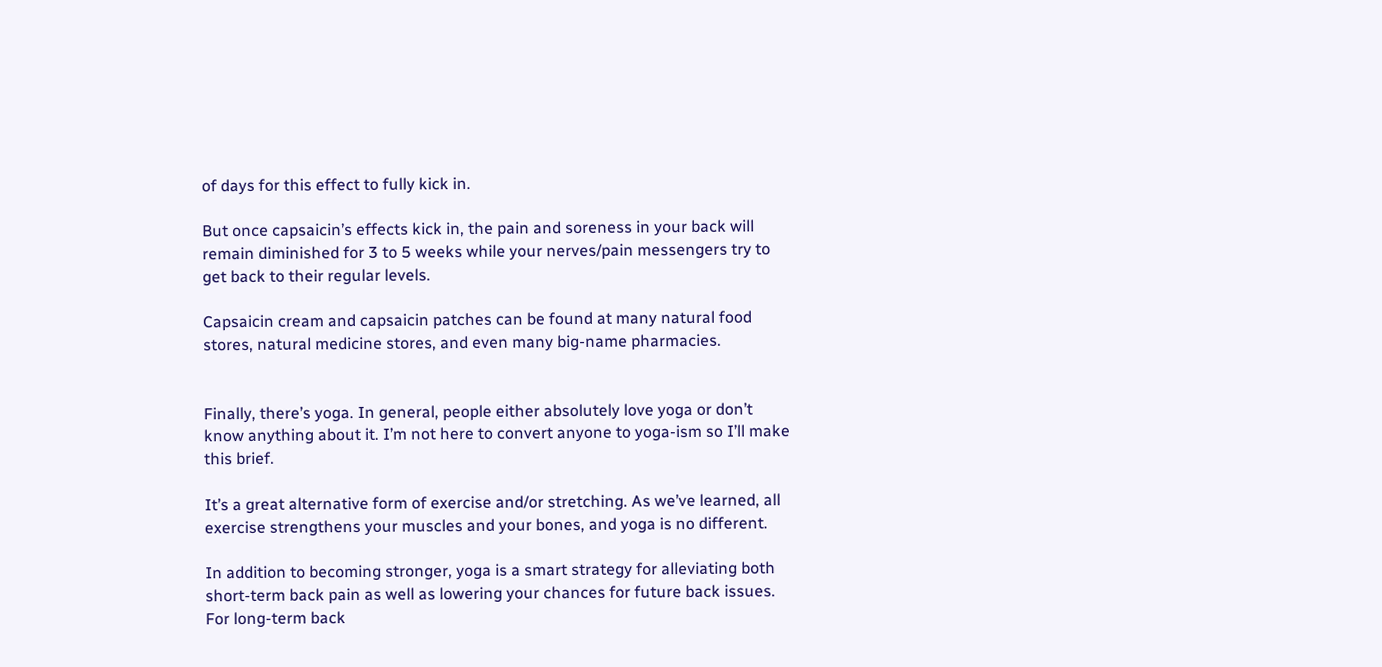of days for this effect to fully kick in.

But once capsaicin’s effects kick in, the pain and soreness in your back will remain diminished for 3 to 5 weeks while your nerves/pain messengers try to get back to their regular levels.

Capsaicin cream and capsaicin patches can be found at many natural food stores, natural medicine stores, and even many big-name pharmacies.


Finally, there’s yoga. In general, people either absolutely love yoga or don’t know anything about it. I’m not here to convert anyone to yoga-ism so I’ll make this brief.

It’s a great alternative form of exercise and/or stretching. As we’ve learned, all exercise strengthens your muscles and your bones, and yoga is no different.

In addition to becoming stronger, yoga is a smart strategy for alleviating both short-term back pain as well as lowering your chances for future back issues. For long-term back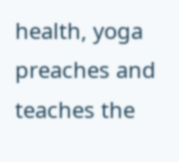health, yoga preaches and teaches the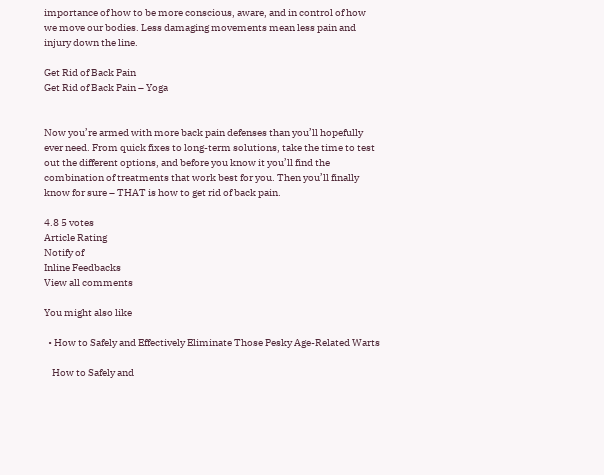importance of how to be more conscious, aware, and in control of how we move our bodies. Less damaging movements mean less pain and injury down the line.

Get Rid of Back Pain
Get Rid of Back Pain – Yoga


Now you’re armed with more back pain defenses than you’ll hopefully ever need. From quick fixes to long-term solutions, take the time to test out the different options, and before you know it you’ll find the combination of treatments that work best for you. Then you’ll finally know for sure – THAT is how to get rid of back pain.

4.8 5 votes
Article Rating
Notify of
Inline Feedbacks
View all comments

You might also like

  • How to Safely and Effectively Eliminate Those Pesky Age-Related Warts

    How to Safely and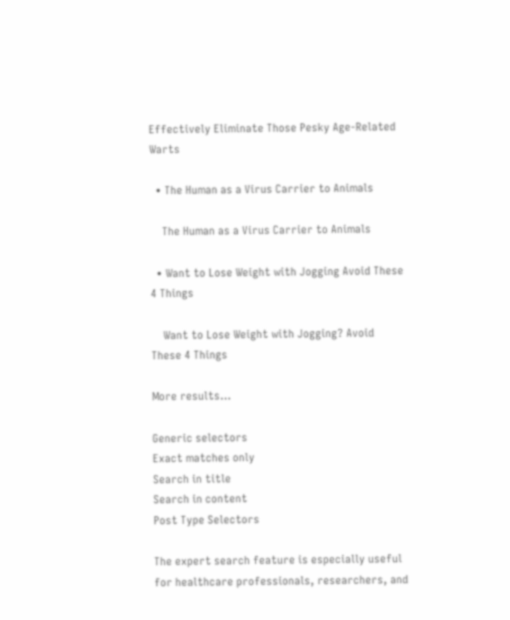Effectively Eliminate Those Pesky Age-Related Warts

  • The Human as a Virus Carrier to Animals

    The Human as a Virus Carrier to Animals

  • Want to Lose Weight with Jogging Avoid These 4 Things

    Want to Lose Weight with Jogging? Avoid These 4 Things

More results…

Generic selectors
Exact matches only
Search in title
Search in content
Post Type Selectors

The expert search feature is especially useful for healthcare professionals, researchers, and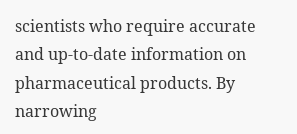scientists who require accurate and up-to-date information on pharmaceutical products. By narrowing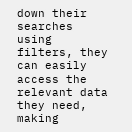down their searches using filters, they can easily access the relevant data they need, making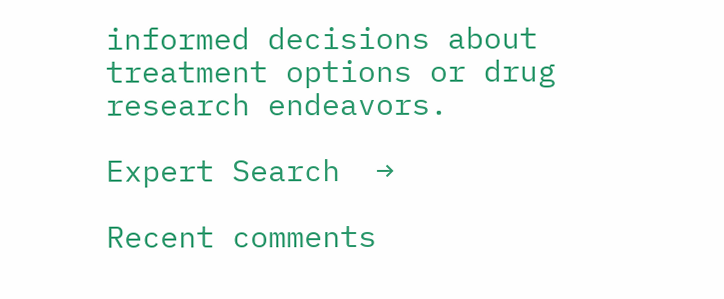informed decisions about treatment options or drug research endeavors.

Expert Search  →

Recent comments